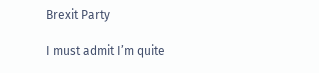Brexit Party

I must admit I’m quite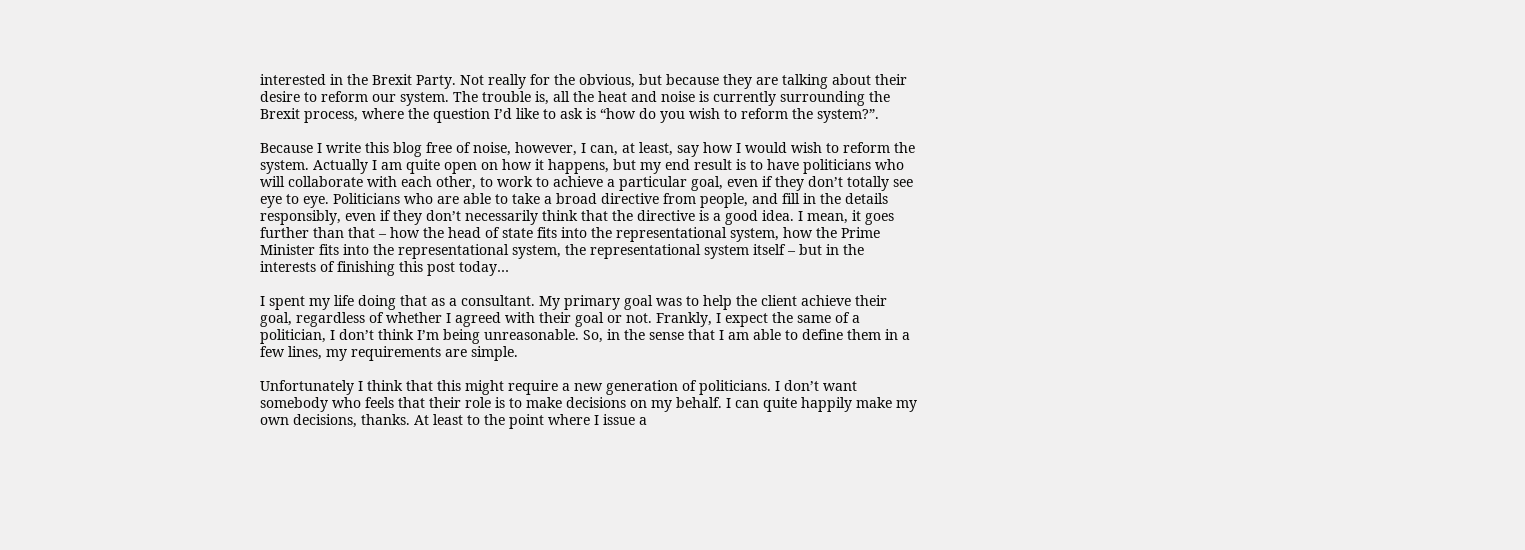interested in the Brexit Party. Not really for the obvious, but because they are talking about their desire to reform our system. The trouble is, all the heat and noise is currently surrounding the Brexit process, where the question I’d like to ask is “how do you wish to reform the system?”.

Because I write this blog free of noise, however, I can, at least, say how I would wish to reform the system. Actually I am quite open on how it happens, but my end result is to have politicians who will collaborate with each other, to work to achieve a particular goal, even if they don’t totally see eye to eye. Politicians who are able to take a broad directive from people, and fill in the details responsibly, even if they don’t necessarily think that the directive is a good idea. I mean, it goes further than that – how the head of state fits into the representational system, how the Prime Minister fits into the representational system, the representational system itself – but in the interests of finishing this post today…

I spent my life doing that as a consultant. My primary goal was to help the client achieve their goal, regardless of whether I agreed with their goal or not. Frankly, I expect the same of a politician, I don’t think I’m being unreasonable. So, in the sense that I am able to define them in a few lines, my requirements are simple.

Unfortunately I think that this might require a new generation of politicians. I don’t want somebody who feels that their role is to make decisions on my behalf. I can quite happily make my own decisions, thanks. At least to the point where I issue a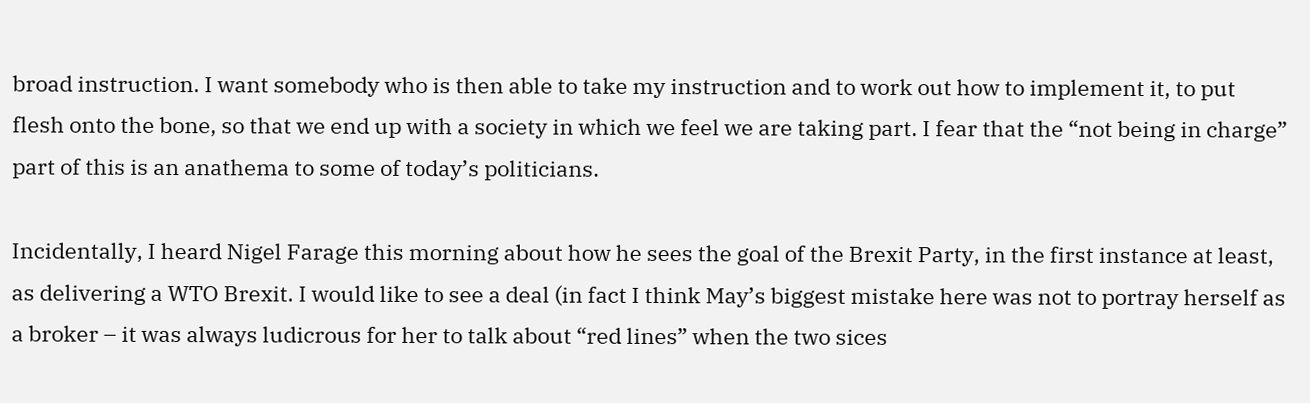broad instruction. I want somebody who is then able to take my instruction and to work out how to implement it, to put flesh onto the bone, so that we end up with a society in which we feel we are taking part. I fear that the “not being in charge” part of this is an anathema to some of today’s politicians.

Incidentally, I heard Nigel Farage this morning about how he sees the goal of the Brexit Party, in the first instance at least, as delivering a WTO Brexit. I would like to see a deal (in fact I think May’s biggest mistake here was not to portray herself as a broker – it was always ludicrous for her to talk about “red lines” when the two sices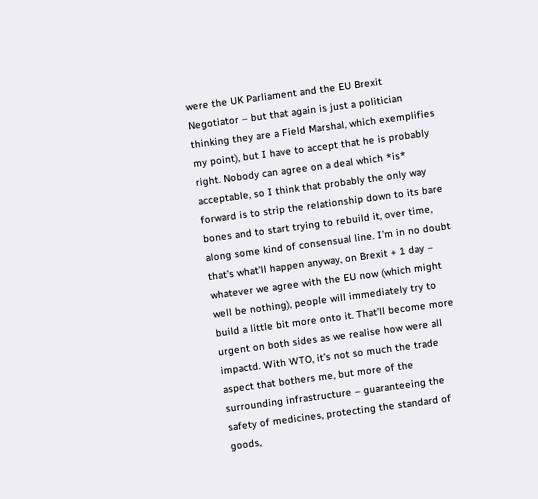were the UK Parliament and the EU Brexit Negotiator – but that again is just a politician thinking they are a Field Marshal, which exemplifies my point), but I have to accept that he is probably right. Nobody can agree on a deal which *is* acceptable, so I think that probably the only way forward is to strip the relationship down to its bare bones and to start trying to rebuild it, over time, along some kind of consensual line. I’m in no doubt that’s what’ll happen anyway, on Brexit + 1 day – whatever we agree with the EU now (which might well be nothing), people will immediately try to build a little bit more onto it. That’ll become more urgent on both sides as we realise how were all impactd. With WTO, it’s not so much the trade aspect that bothers me, but more of the surrounding infrastructure – guaranteeing the safety of medicines, protecting the standard of goods,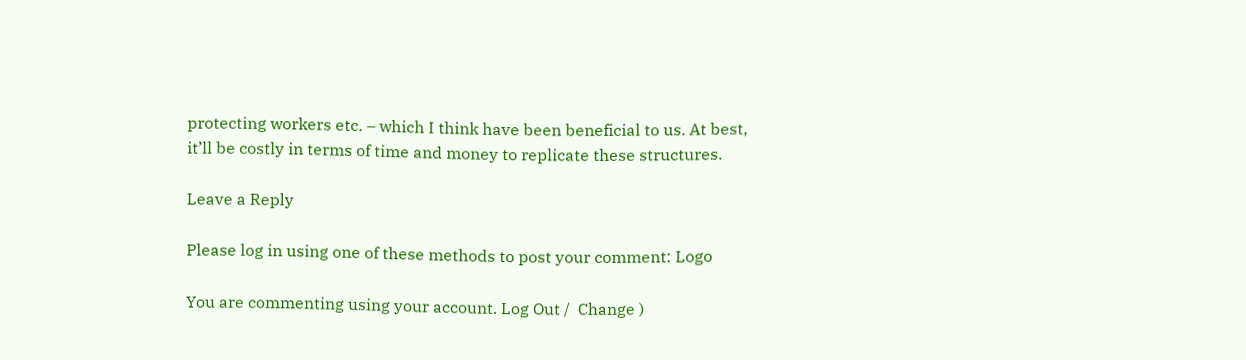protecting workers etc. – which I think have been beneficial to us. At best, it’ll be costly in terms of time and money to replicate these structures.

Leave a Reply

Please log in using one of these methods to post your comment: Logo

You are commenting using your account. Log Out /  Change )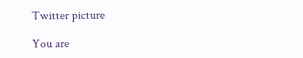Twitter picture

You are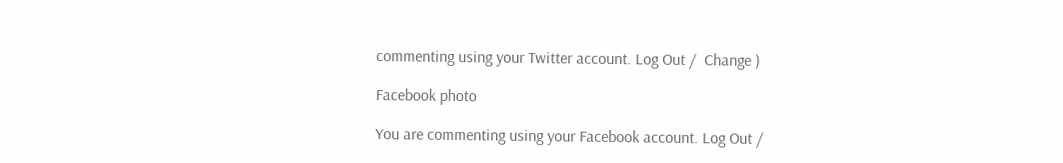commenting using your Twitter account. Log Out /  Change )

Facebook photo

You are commenting using your Facebook account. Log Out /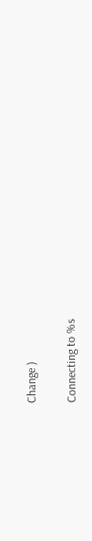Change )

Connecting to %s